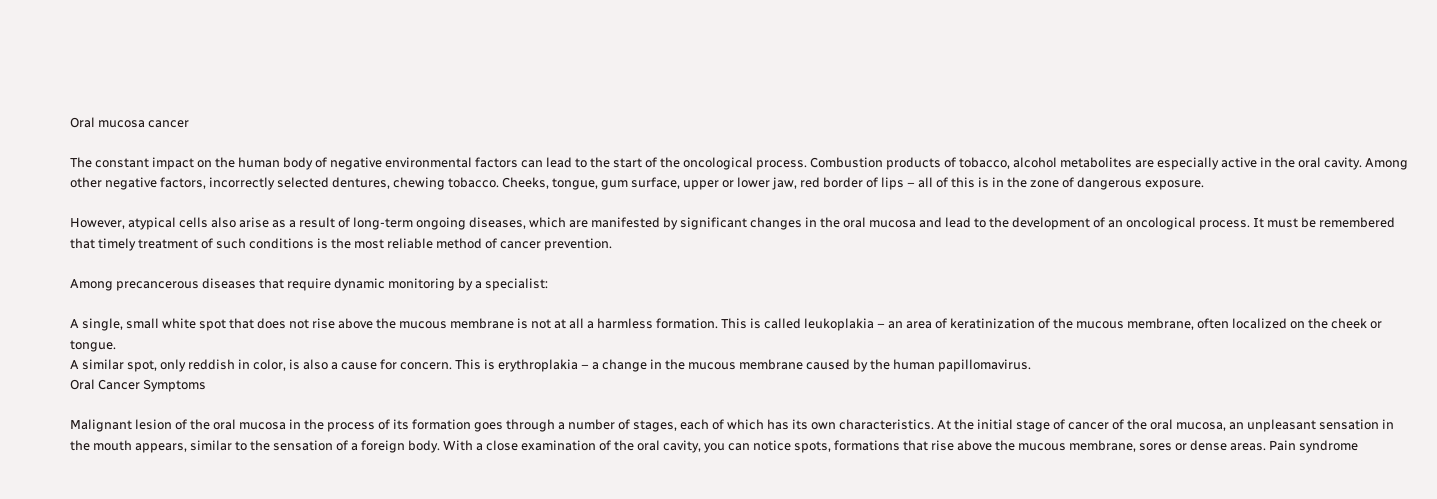Oral mucosa cancer

The constant impact on the human body of negative environmental factors can lead to the start of the oncological process. Combustion products of tobacco, alcohol metabolites are especially active in the oral cavity. Among other negative factors, incorrectly selected dentures, chewing tobacco. Cheeks, tongue, gum surface, upper or lower jaw, red border of lips – all of this is in the zone of dangerous exposure.

However, atypical cells also arise as a result of long-term ongoing diseases, which are manifested by significant changes in the oral mucosa and lead to the development of an oncological process. It must be remembered that timely treatment of such conditions is the most reliable method of cancer prevention.

Among precancerous diseases that require dynamic monitoring by a specialist:

A single, small white spot that does not rise above the mucous membrane is not at all a harmless formation. This is called leukoplakia – an area of keratinization of the mucous membrane, often localized on the cheek or tongue.
A similar spot, only reddish in color, is also a cause for concern. This is erythroplakia – a change in the mucous membrane caused by the human papillomavirus.
Oral Cancer Symptoms

Malignant lesion of the oral mucosa in the process of its formation goes through a number of stages, each of which has its own characteristics. At the initial stage of cancer of the oral mucosa, an unpleasant sensation in the mouth appears, similar to the sensation of a foreign body. With a close examination of the oral cavity, you can notice spots, formations that rise above the mucous membrane, sores or dense areas. Pain syndrome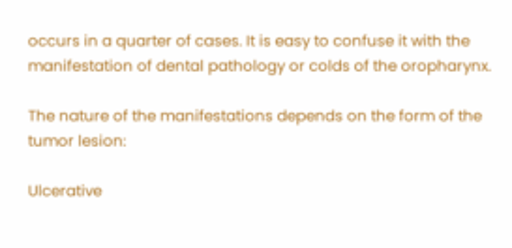occurs in a quarter of cases. It is easy to confuse it with the manifestation of dental pathology or colds of the oropharynx.

The nature of the manifestations depends on the form of the tumor lesion:

Ulcerative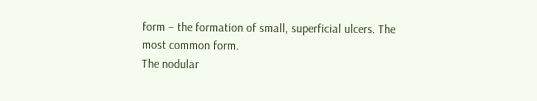form – the formation of small, superficial ulcers. The most common form.
The nodular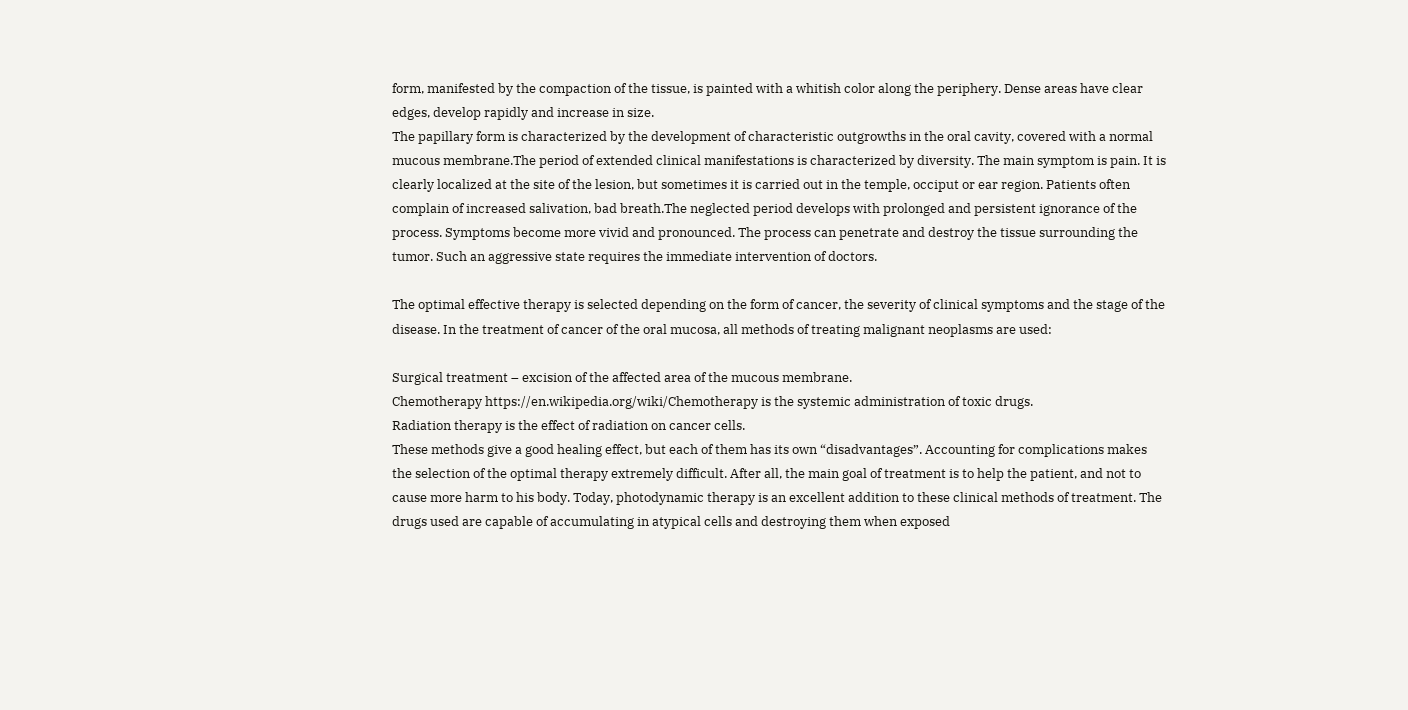form, manifested by the compaction of the tissue, is painted with a whitish color along the periphery. Dense areas have clear edges, develop rapidly and increase in size.
The papillary form is characterized by the development of characteristic outgrowths in the oral cavity, covered with a normal mucous membrane.The period of extended clinical manifestations is characterized by diversity. The main symptom is pain. It is clearly localized at the site of the lesion, but sometimes it is carried out in the temple, occiput or ear region. Patients often complain of increased salivation, bad breath.The neglected period develops with prolonged and persistent ignorance of the process. Symptoms become more vivid and pronounced. The process can penetrate and destroy the tissue surrounding the tumor. Such an aggressive state requires the immediate intervention of doctors.

The optimal effective therapy is selected depending on the form of cancer, the severity of clinical symptoms and the stage of the disease. In the treatment of cancer of the oral mucosa, all methods of treating malignant neoplasms are used:

Surgical treatment – excision of the affected area of the mucous membrane.
Chemotherapy https://en.wikipedia.org/wiki/Chemotherapy is the systemic administration of toxic drugs.
Radiation therapy is the effect of radiation on cancer cells.
These methods give a good healing effect, but each of them has its own “disadvantages”. Accounting for complications makes the selection of the optimal therapy extremely difficult. After all, the main goal of treatment is to help the patient, and not to cause more harm to his body. Today, photodynamic therapy is an excellent addition to these clinical methods of treatment. The drugs used are capable of accumulating in atypical cells and destroying them when exposed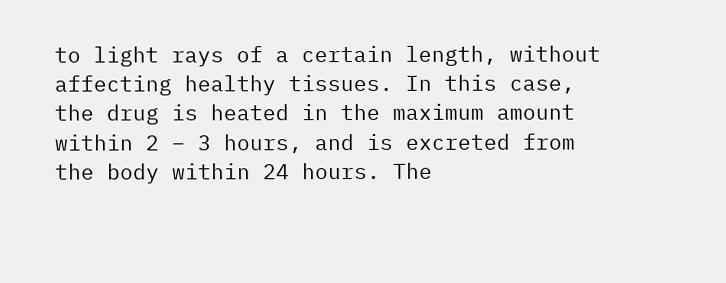to light rays of a certain length, without affecting healthy tissues. In this case, the drug is heated in the maximum amount within 2 – 3 hours, and is excreted from the body within 24 hours. The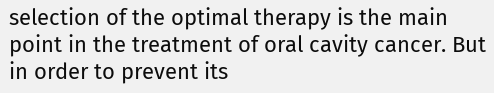selection of the optimal therapy is the main point in the treatment of oral cavity cancer. But in order to prevent its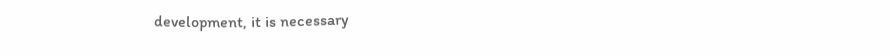development, it is necessary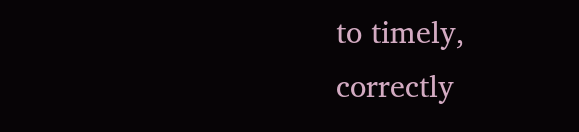to timely, correctly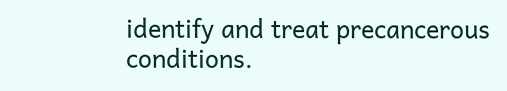identify and treat precancerous conditions.